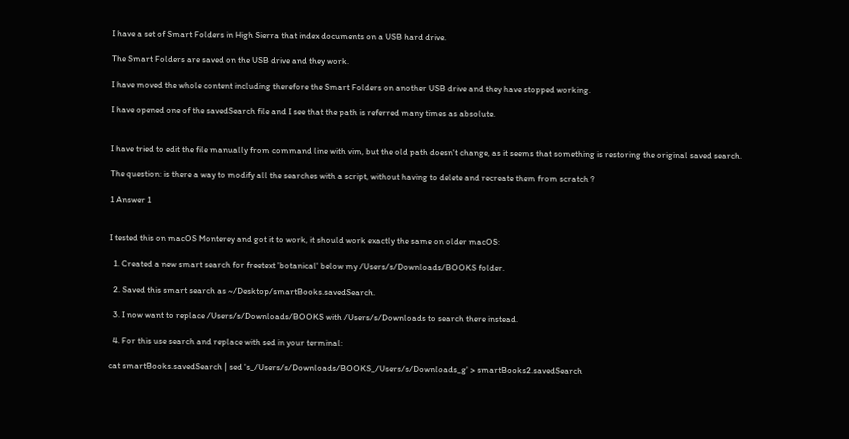I have a set of Smart Folders in High Sierra that index documents on a USB hard drive.

The Smart Folders are saved on the USB drive and they work.

I have moved the whole content including therefore the Smart Folders on another USB drive and they have stopped working.

I have opened one of the savedSearch file and I see that the path is referred many times as absolute.


I have tried to edit the file manually from command line with vim, but the old path doesn't change, as it seems that something is restoring the original saved search.

The question: is there a way to modify all the searches with a script, without having to delete and recreate them from scratch ?

1 Answer 1


I tested this on macOS Monterey and got it to work, it should work exactly the same on older macOS:

  1. Created a new smart search for freetext 'botanical' below my /Users/s/Downloads/BOOKS folder.

  2. Saved this smart search as ~/Desktop/smartBooks.savedSearch.

  3. I now want to replace /Users/s/Downloads/BOOKS with /Users/s/Downloads to search there instead.

  4. For this use search and replace with sed in your terminal:

cat smartBooks.savedSearch | sed 's_/Users/s/Downloads/BOOKS_/Users/s/Downloads_g' > smartBooks2.savedSearch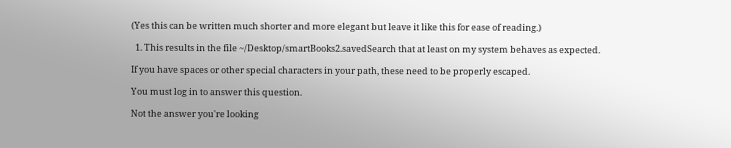(Yes this can be written much shorter and more elegant but leave it like this for ease of reading.)

  1. This results in the file ~/Desktop/smartBooks2.savedSearch that at least on my system behaves as expected.

If you have spaces or other special characters in your path, these need to be properly escaped.

You must log in to answer this question.

Not the answer you're looking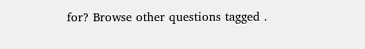for? Browse other questions tagged .